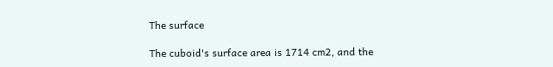The surface

The cuboid's surface area is 1714 cm2, and the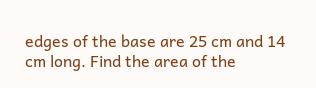edges of the base are 25 cm and 14 cm long. Find the area of the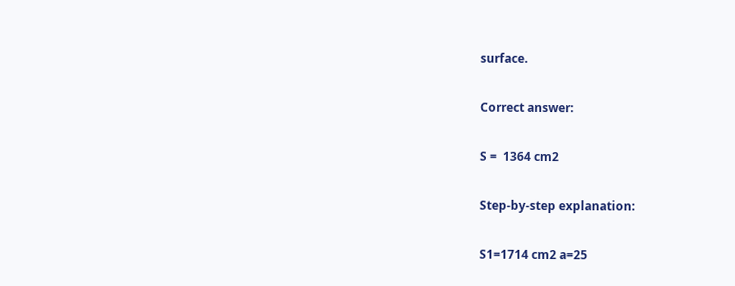surface.

Correct answer:

S =  1364 cm2

Step-by-step explanation:

S1=1714 cm2 a=25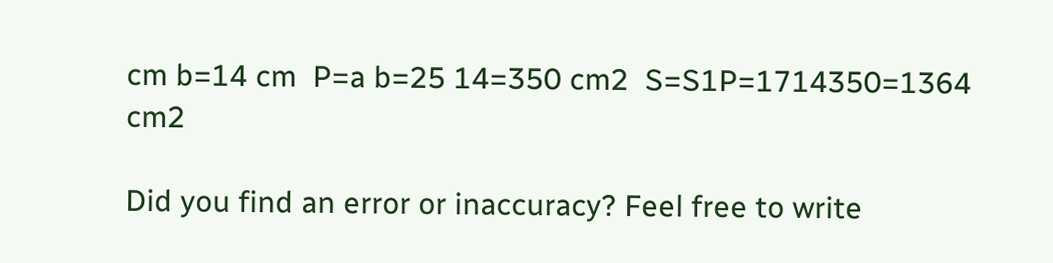cm b=14 cm  P=a b=25 14=350 cm2  S=S1P=1714350=1364 cm2

Did you find an error or inaccuracy? Feel free to write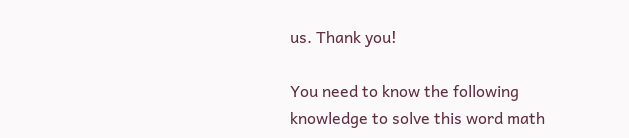us. Thank you!

You need to know the following knowledge to solve this word math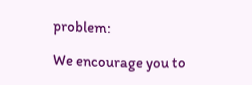problem:

We encourage you to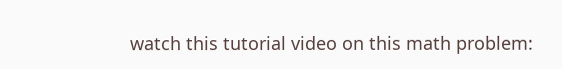watch this tutorial video on this math problem: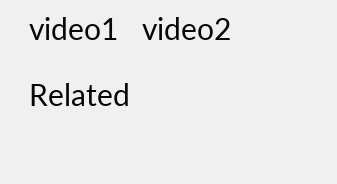video1   video2

Related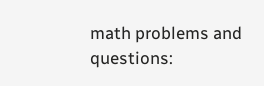math problems and questions: